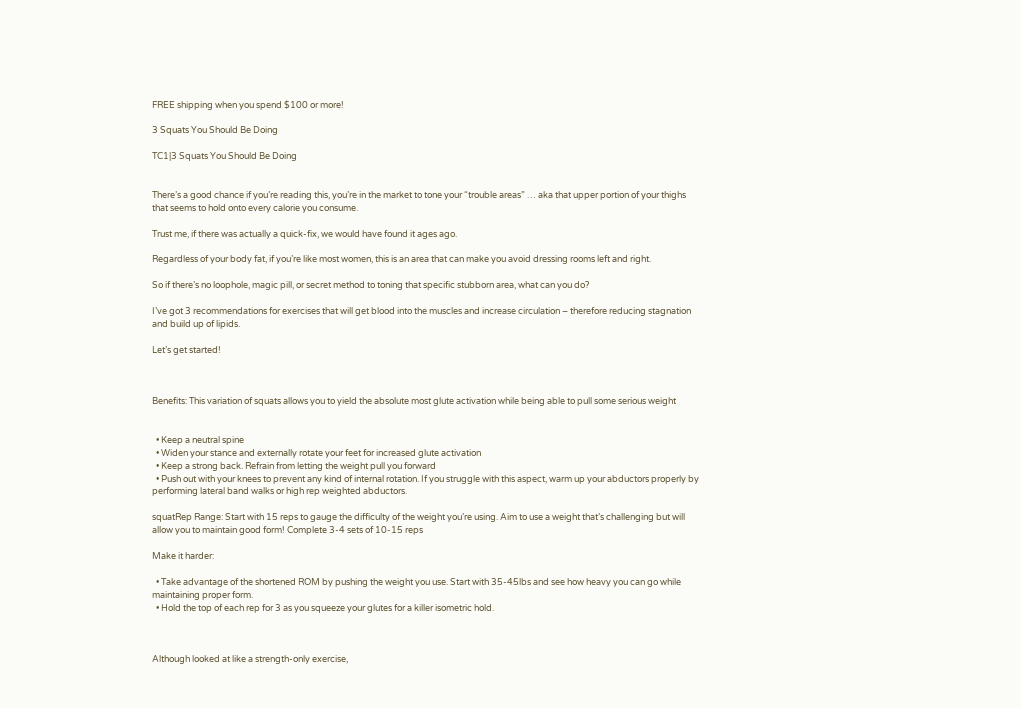FREE shipping when you spend $100 or more!

3 Squats You Should Be Doing

TC1|3 Squats You Should Be Doing


There’s a good chance if you’re reading this, you’re in the market to tone your “trouble areas” … aka that upper portion of your thighs that seems to hold onto every calorie you consume.

Trust me, if there was actually a quick-fix, we would have found it ages ago.

Regardless of your body fat, if you’re like most women, this is an area that can make you avoid dressing rooms left and right.

So if there’s no loophole, magic pill, or secret method to toning that specific stubborn area, what can you do?

I’ve got 3 recommendations for exercises that will get blood into the muscles and increase circulation – therefore reducing stagnation and build up of lipids.

Let’s get started!



Benefits: This variation of squats allows you to yield the absolute most glute activation while being able to pull some serious weight


  • Keep a neutral spine
  • Widen your stance and externally rotate your feet for increased glute activation
  • Keep a strong back. Refrain from letting the weight pull you forward
  • Push out with your knees to prevent any kind of internal rotation. If you struggle with this aspect, warm up your abductors properly by performing lateral band walks or high rep weighted abductors.

squatRep Range: Start with 15 reps to gauge the difficulty of the weight you’re using. Aim to use a weight that’s challenging but will allow you to maintain good form! Complete 3-4 sets of 10-15 reps

Make it harder:

  • Take advantage of the shortened ROM by pushing the weight you use. Start with 35-45lbs and see how heavy you can go while maintaining proper form.
  • Hold the top of each rep for 3 as you squeeze your glutes for a killer isometric hold.



Although looked at like a strength-only exercise,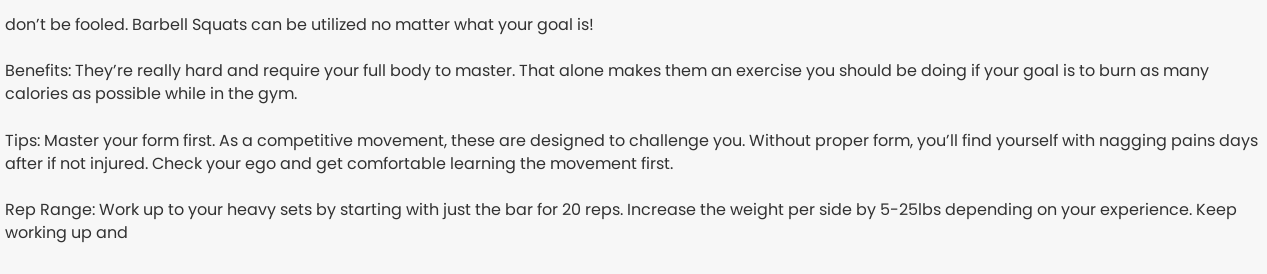don’t be fooled. Barbell Squats can be utilized no matter what your goal is!

Benefits: They’re really hard and require your full body to master. That alone makes them an exercise you should be doing if your goal is to burn as many calories as possible while in the gym.

Tips: Master your form first. As a competitive movement, these are designed to challenge you. Without proper form, you’ll find yourself with nagging pains days after if not injured. Check your ego and get comfortable learning the movement first.

Rep Range: Work up to your heavy sets by starting with just the bar for 20 reps. Increase the weight per side by 5-25lbs depending on your experience. Keep working up and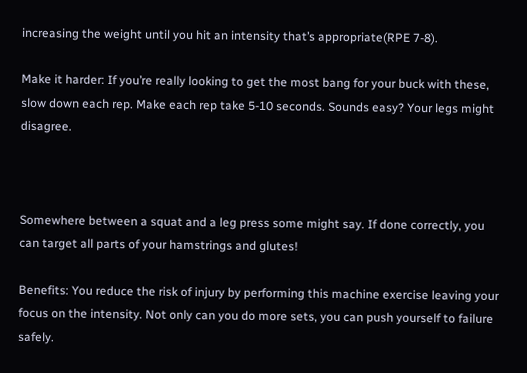increasing the weight until you hit an intensity that’s appropriate(RPE 7-8).

Make it harder: If you’re really looking to get the most bang for your buck with these, slow down each rep. Make each rep take 5-10 seconds. Sounds easy? Your legs might disagree.



Somewhere between a squat and a leg press some might say. If done correctly, you can target all parts of your hamstrings and glutes!

Benefits: You reduce the risk of injury by performing this machine exercise leaving your focus on the intensity. Not only can you do more sets, you can push yourself to failure safely.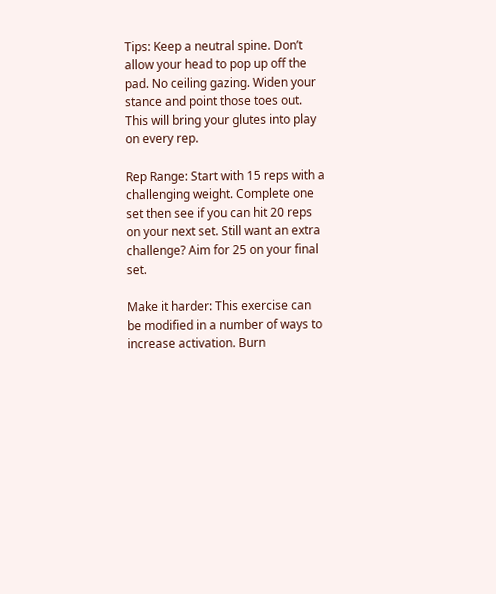Tips: Keep a neutral spine. Don’t allow your head to pop up off the pad. No ceiling gazing. Widen your stance and point those toes out. This will bring your glutes into play on every rep.

Rep Range: Start with 15 reps with a challenging weight. Complete one set then see if you can hit 20 reps on your next set. Still want an extra challenge? Aim for 25 on your final set.

Make it harder: This exercise can be modified in a number of ways to increase activation. Burn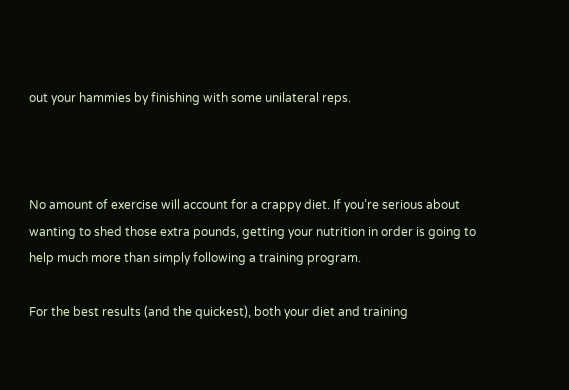out your hammies by finishing with some unilateral reps.



No amount of exercise will account for a crappy diet. If you’re serious about wanting to shed those extra pounds, getting your nutrition in order is going to help much more than simply following a training program.

For the best results (and the quickest), both your diet and training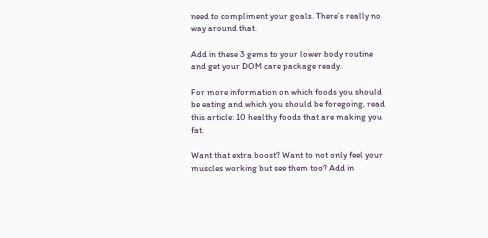need to compliment your goals. There’s really no way around that.

Add in these 3 gems to your lower body routine and get your DOM care package ready.

For more information on which foods you should be eating and which you should be foregoing, read this article: 10 healthy foods that are making you fat.

Want that extra boost? Want to not only feel your muscles working but see them too? Add in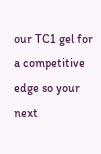our TC1 gel for a competitive edge so your next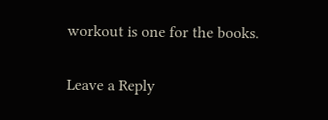workout is one for the books.

Leave a Reply